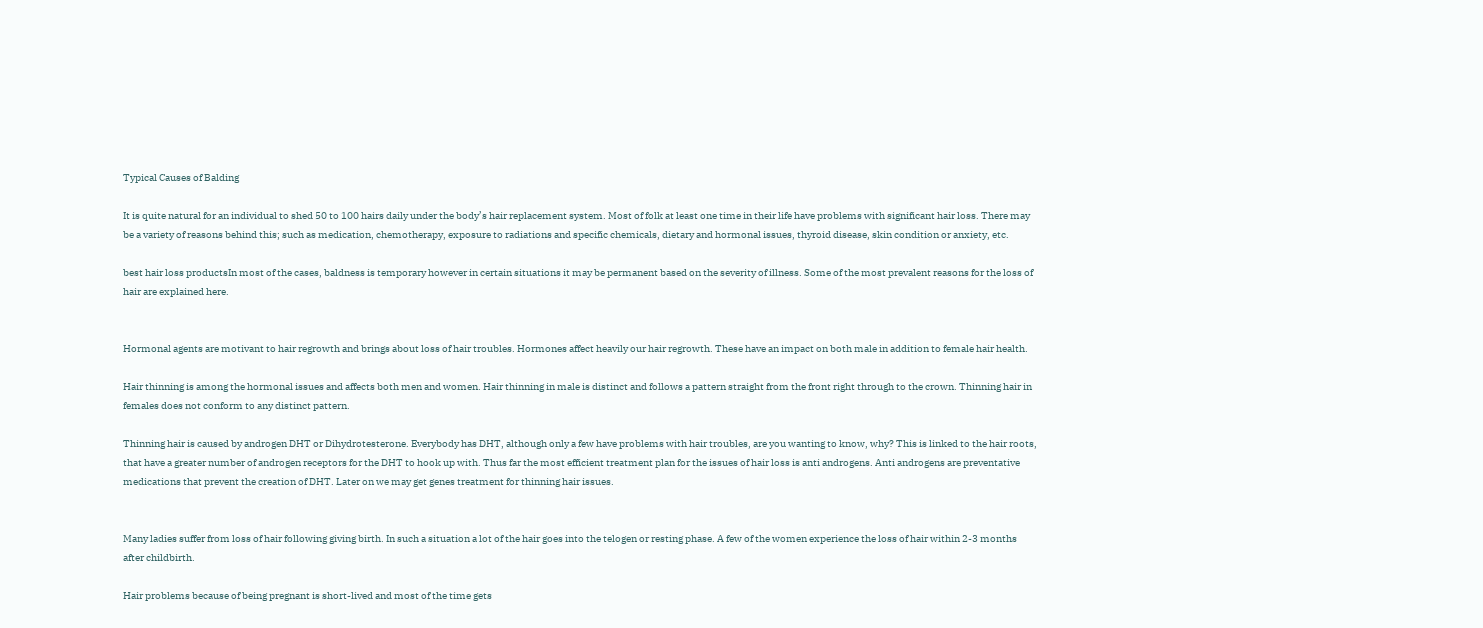Typical Causes of Balding

It is quite natural for an individual to shed 50 to 100 hairs daily under the body’s hair replacement system. Most of folk at least one time in their life have problems with significant hair loss. There may be a variety of reasons behind this; such as medication, chemotherapy, exposure to radiations and specific chemicals, dietary and hormonal issues, thyroid disease, skin condition or anxiety, etc.

best hair loss productsIn most of the cases, baldness is temporary however in certain situations it may be permanent based on the severity of illness. Some of the most prevalent reasons for the loss of hair are explained here.


Hormonal agents are motivant to hair regrowth and brings about loss of hair troubles. Hormones affect heavily our hair regrowth. These have an impact on both male in addition to female hair health.

Hair thinning is among the hormonal issues and affects both men and women. Hair thinning in male is distinct and follows a pattern straight from the front right through to the crown. Thinning hair in females does not conform to any distinct pattern.

Thinning hair is caused by androgen DHT or Dihydrotesterone. Everybody has DHT, although only a few have problems with hair troubles, are you wanting to know, why? This is linked to the hair roots, that have a greater number of androgen receptors for the DHT to hook up with. Thus far the most efficient treatment plan for the issues of hair loss is anti androgens. Anti androgens are preventative medications that prevent the creation of DHT. Later on we may get genes treatment for thinning hair issues.


Many ladies suffer from loss of hair following giving birth. In such a situation a lot of the hair goes into the telogen or resting phase. A few of the women experience the loss of hair within 2-3 months after childbirth.

Hair problems because of being pregnant is short-lived and most of the time gets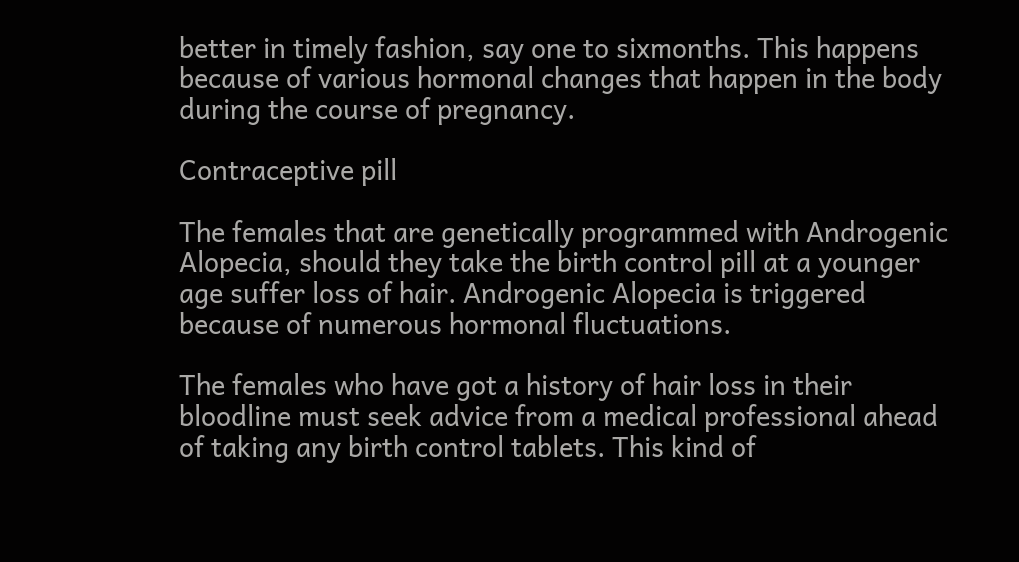better in timely fashion, say one to sixmonths. This happens because of various hormonal changes that happen in the body during the course of pregnancy.

Contraceptive pill

The females that are genetically programmed with Androgenic Alopecia, should they take the birth control pill at a younger age suffer loss of hair. Androgenic Alopecia is triggered because of numerous hormonal fluctuations.

The females who have got a history of hair loss in their bloodline must seek advice from a medical professional ahead of taking any birth control tablets. This kind of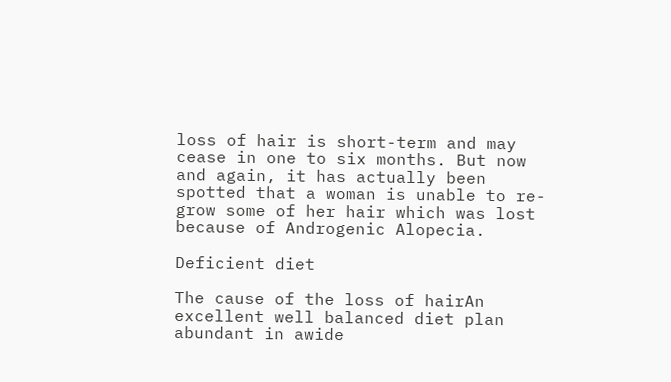loss of hair is short-term and may cease in one to six months. But now and again, it has actually been spotted that a woman is unable to re-grow some of her hair which was lost because of Androgenic Alopecia.

Deficient diet

The cause of the loss of hairAn excellent well balanced diet plan abundant in awide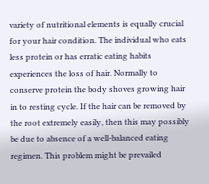variety of nutritional elements is equally crucial for your hair condition. The individual who eats less protein or has erratic eating habits experiences the loss of hair. Normally to conserve protein the body shoves growing hair in to resting cycle. If the hair can be removed by the root extremely easily, then this may possibly be due to absence of a well-balanced eating regimen. This problem might be prevailed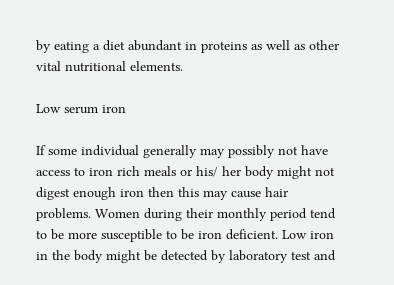by eating a diet abundant in proteins as well as other vital nutritional elements.

Low serum iron

If some individual generally may possibly not have access to iron rich meals or his/ her body might not digest enough iron then this may cause hair problems. Women during their monthly period tend to be more susceptible to be iron deficient. Low iron in the body might be detected by laboratory test and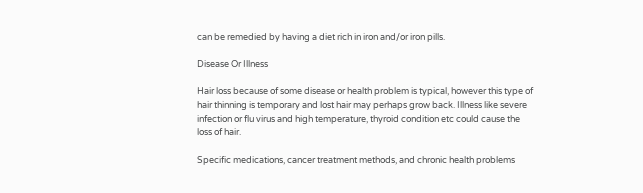can be remedied by having a diet rich in iron and/or iron pills.

Disease Or Illness

Hair loss because of some disease or health problem is typical, however this type of hair thinning is temporary and lost hair may perhaps grow back. Illness like severe infection or flu virus and high temperature, thyroid condition etc could cause the loss of hair.

Specific medications, cancer treatment methods, and chronic health problems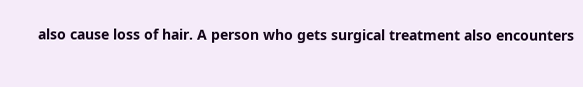also cause loss of hair. A person who gets surgical treatment also encounters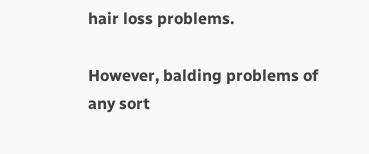hair loss problems.

However, balding problems of any sort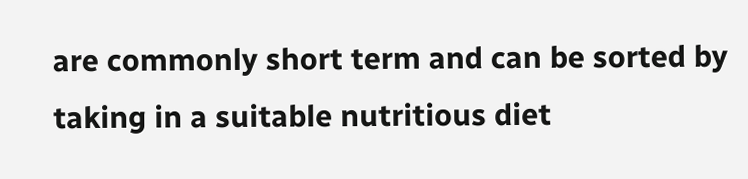are commonly short term and can be sorted by taking in a suitable nutritious diet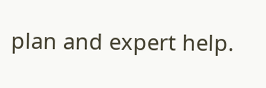plan and expert help.